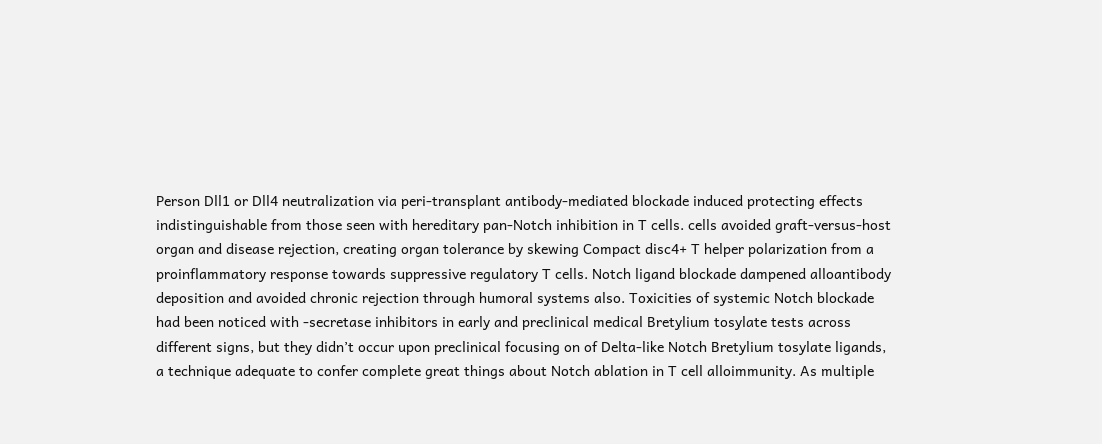Person Dll1 or Dll4 neutralization via peri-transplant antibody-mediated blockade induced protecting effects indistinguishable from those seen with hereditary pan-Notch inhibition in T cells. cells avoided graft-versus-host organ and disease rejection, creating organ tolerance by skewing Compact disc4+ T helper polarization from a proinflammatory response towards suppressive regulatory T cells. Notch ligand blockade dampened alloantibody deposition and avoided chronic rejection through humoral systems also. Toxicities of systemic Notch blockade had been noticed with -secretase inhibitors in early and preclinical medical Bretylium tosylate tests across different signs, but they didn’t occur upon preclinical focusing on of Delta-like Notch Bretylium tosylate ligands, a technique adequate to confer complete great things about Notch ablation in T cell alloimmunity. As multiple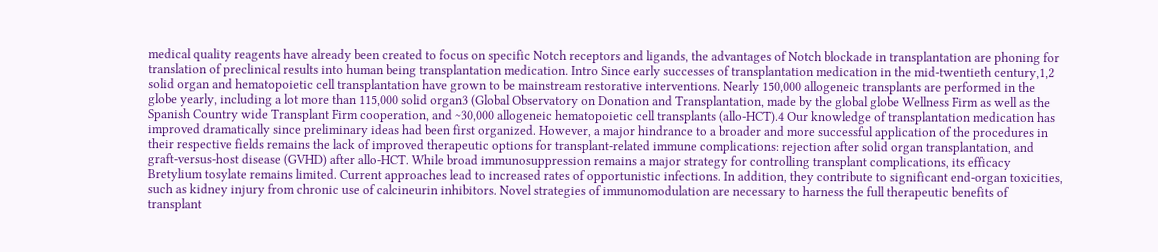medical quality reagents have already been created to focus on specific Notch receptors and ligands, the advantages of Notch blockade in transplantation are phoning for translation of preclinical results into human being transplantation medication. Intro Since early successes of transplantation medication in the mid-twentieth century,1,2 solid organ and hematopoietic cell transplantation have grown to be mainstream restorative interventions. Nearly 150,000 allogeneic transplants are performed in the globe yearly, including a lot more than 115,000 solid organ3 (Global Observatory on Donation and Transplantation, made by the global globe Wellness Firm as well as the Spanish Country wide Transplant Firm cooperation, and ~30,000 allogeneic hematopoietic cell transplants (allo-HCT).4 Our knowledge of transplantation medication has improved dramatically since preliminary ideas had been first organized. However, a major hindrance to a broader and more successful application of the procedures in their respective fields remains the lack of improved therapeutic options for transplant-related immune complications: rejection after solid organ transplantation, and graft-versus-host disease (GVHD) after allo-HCT. While broad immunosuppression remains a major strategy for controlling transplant complications, its efficacy Bretylium tosylate remains limited. Current approaches lead to increased rates of opportunistic infections. In addition, they contribute to significant end-organ toxicities, such as kidney injury from chronic use of calcineurin inhibitors. Novel strategies of immunomodulation are necessary to harness the full therapeutic benefits of transplant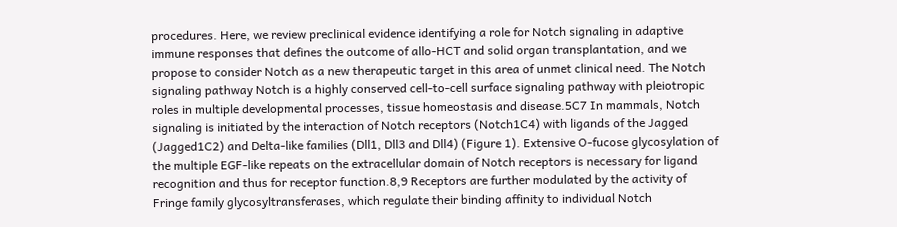procedures. Here, we review preclinical evidence identifying a role for Notch signaling in adaptive immune responses that defines the outcome of allo-HCT and solid organ transplantation, and we propose to consider Notch as a new therapeutic target in this area of unmet clinical need. The Notch signaling pathway Notch is a highly conserved cell-to-cell surface signaling pathway with pleiotropic roles in multiple developmental processes, tissue homeostasis and disease.5C7 In mammals, Notch signaling is initiated by the interaction of Notch receptors (Notch1C4) with ligands of the Jagged (Jagged1C2) and Delta-like families (Dll1, Dll3 and Dll4) (Figure 1). Extensive O-fucose glycosylation of the multiple EGF-like repeats on the extracellular domain of Notch receptors is necessary for ligand recognition and thus for receptor function.8,9 Receptors are further modulated by the activity of Fringe family glycosyltransferases, which regulate their binding affinity to individual Notch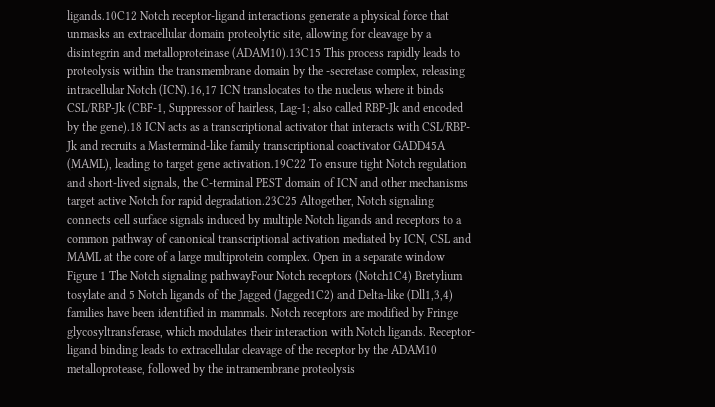ligands.10C12 Notch receptor-ligand interactions generate a physical force that unmasks an extracellular domain proteolytic site, allowing for cleavage by a disintegrin and metalloproteinase (ADAM10).13C15 This process rapidly leads to proteolysis within the transmembrane domain by the -secretase complex, releasing intracellular Notch (ICN).16,17 ICN translocates to the nucleus where it binds CSL/RBP-Jk (CBF-1, Suppressor of hairless, Lag-1; also called RBP-Jk and encoded by the gene).18 ICN acts as a transcriptional activator that interacts with CSL/RBP-Jk and recruits a Mastermind-like family transcriptional coactivator GADD45A (MAML), leading to target gene activation.19C22 To ensure tight Notch regulation and short-lived signals, the C-terminal PEST domain of ICN and other mechanisms target active Notch for rapid degradation.23C25 Altogether, Notch signaling connects cell surface signals induced by multiple Notch ligands and receptors to a common pathway of canonical transcriptional activation mediated by ICN, CSL and MAML at the core of a large multiprotein complex. Open in a separate window Figure 1 The Notch signaling pathwayFour Notch receptors (Notch1C4) Bretylium tosylate and 5 Notch ligands of the Jagged (Jagged1C2) and Delta-like (Dll1,3,4) families have been identified in mammals. Notch receptors are modified by Fringe glycosyltransferase, which modulates their interaction with Notch ligands. Receptor-ligand binding leads to extracellular cleavage of the receptor by the ADAM10 metalloprotease, followed by the intramembrane proteolysis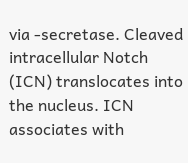via -secretase. Cleaved intracellular Notch (ICN) translocates into the nucleus. ICN associates with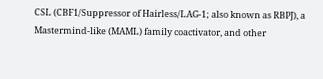CSL (CBF1/Suppressor of Hairless/LAG-1; also known as RBPJ), a Mastermind-like (MAML) family coactivator, and other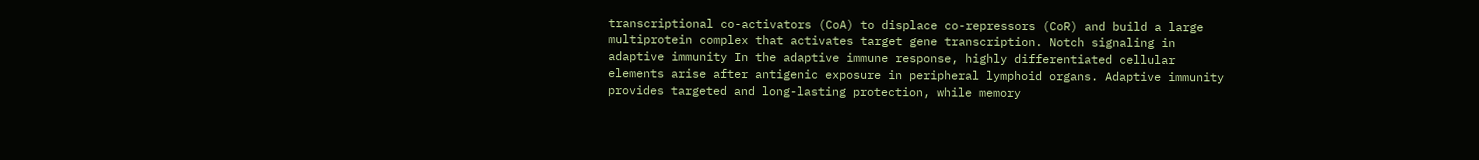transcriptional co-activators (CoA) to displace co-repressors (CoR) and build a large multiprotein complex that activates target gene transcription. Notch signaling in adaptive immunity In the adaptive immune response, highly differentiated cellular elements arise after antigenic exposure in peripheral lymphoid organs. Adaptive immunity provides targeted and long-lasting protection, while memory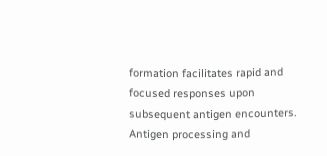formation facilitates rapid and focused responses upon subsequent antigen encounters. Antigen processing and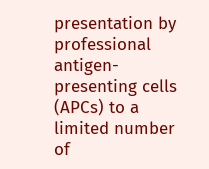presentation by professional antigen-presenting cells (APCs) to a limited number of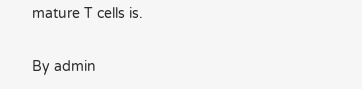mature T cells is.

By admin